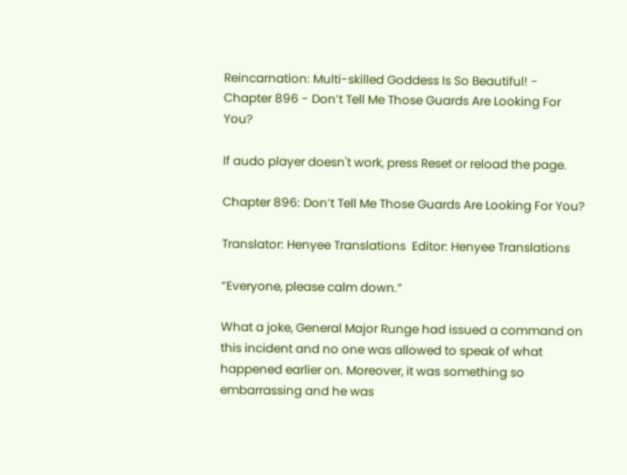Reincarnation: Multi-skilled Goddess Is So Beautiful! - Chapter 896 - Don’t Tell Me Those Guards Are Looking For You?

If audo player doesn't work, press Reset or reload the page.

Chapter 896: Don’t Tell Me Those Guards Are Looking For You?

Translator: Henyee Translations  Editor: Henyee Translations

“Everyone, please calm down.”

What a joke, General Major Runge had issued a command on this incident and no one was allowed to speak of what happened earlier on. Moreover, it was something so embarrassing and he was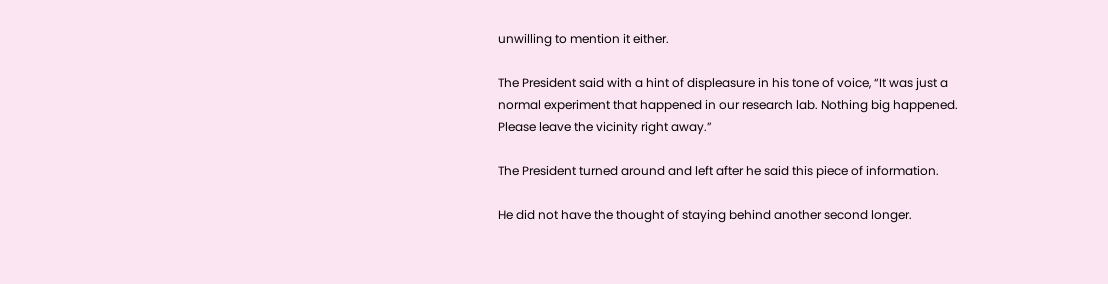unwilling to mention it either.

The President said with a hint of displeasure in his tone of voice, “It was just a normal experiment that happened in our research lab. Nothing big happened. Please leave the vicinity right away.”

The President turned around and left after he said this piece of information.

He did not have the thought of staying behind another second longer.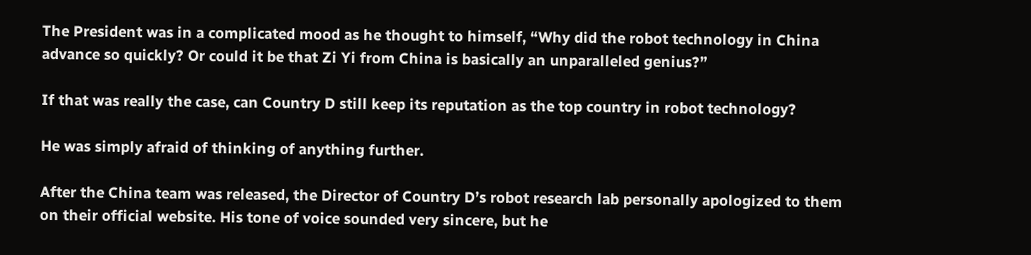The President was in a complicated mood as he thought to himself, “Why did the robot technology in China advance so quickly? Or could it be that Zi Yi from China is basically an unparalleled genius?”

If that was really the case, can Country D still keep its reputation as the top country in robot technology?

He was simply afraid of thinking of anything further.

After the China team was released, the Director of Country D’s robot research lab personally apologized to them on their official website. His tone of voice sounded very sincere, but he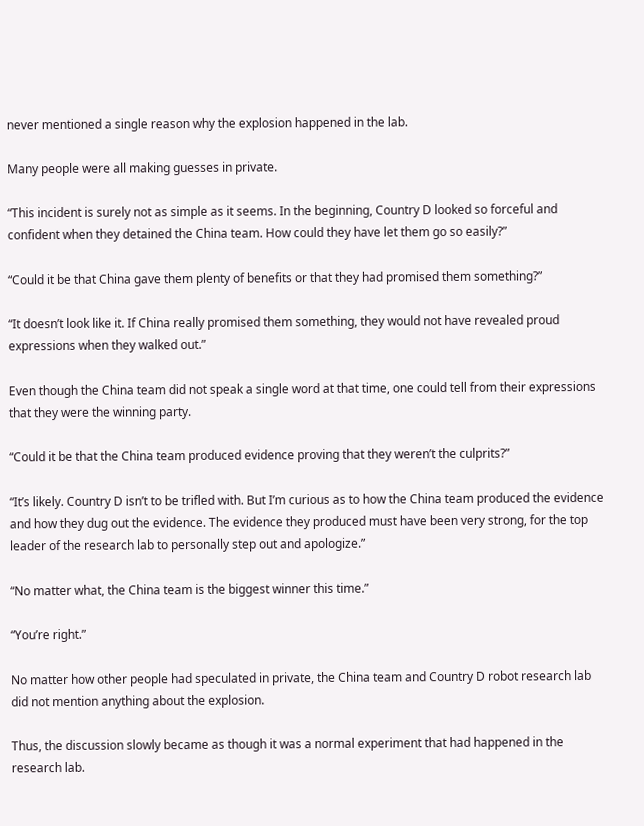never mentioned a single reason why the explosion happened in the lab.

Many people were all making guesses in private.

“This incident is surely not as simple as it seems. In the beginning, Country D looked so forceful and confident when they detained the China team. How could they have let them go so easily?”

“Could it be that China gave them plenty of benefits or that they had promised them something?”

“It doesn’t look like it. If China really promised them something, they would not have revealed proud expressions when they walked out.”

Even though the China team did not speak a single word at that time, one could tell from their expressions that they were the winning party.

“Could it be that the China team produced evidence proving that they weren’t the culprits?”

“It’s likely. Country D isn’t to be trifled with. But I’m curious as to how the China team produced the evidence and how they dug out the evidence. The evidence they produced must have been very strong, for the top leader of the research lab to personally step out and apologize.”

“No matter what, the China team is the biggest winner this time.”

“You’re right.”

No matter how other people had speculated in private, the China team and Country D robot research lab did not mention anything about the explosion.

Thus, the discussion slowly became as though it was a normal experiment that had happened in the research lab.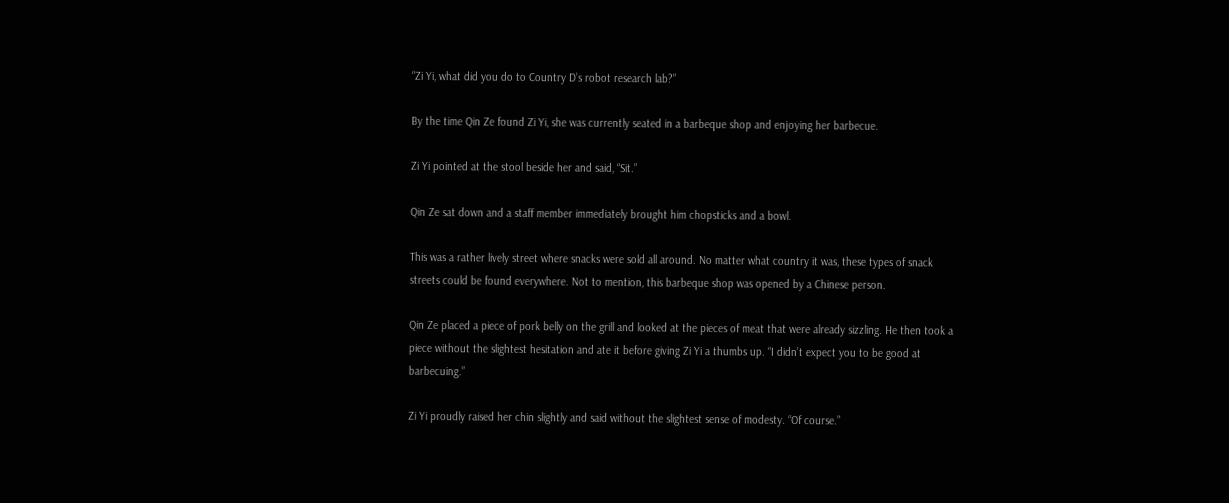“Zi Yi, what did you do to Country D’s robot research lab?”

By the time Qin Ze found Zi Yi, she was currently seated in a barbeque shop and enjoying her barbecue.

Zi Yi pointed at the stool beside her and said, “Sit.”

Qin Ze sat down and a staff member immediately brought him chopsticks and a bowl.

This was a rather lively street where snacks were sold all around. No matter what country it was, these types of snack streets could be found everywhere. Not to mention, this barbeque shop was opened by a Chinese person.

Qin Ze placed a piece of pork belly on the grill and looked at the pieces of meat that were already sizzling. He then took a piece without the slightest hesitation and ate it before giving Zi Yi a thumbs up. “I didn’t expect you to be good at barbecuing.”

Zi Yi proudly raised her chin slightly and said without the slightest sense of modesty. “Of course.”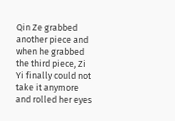Qin Ze grabbed another piece and when he grabbed the third piece, Zi Yi finally could not take it anymore and rolled her eyes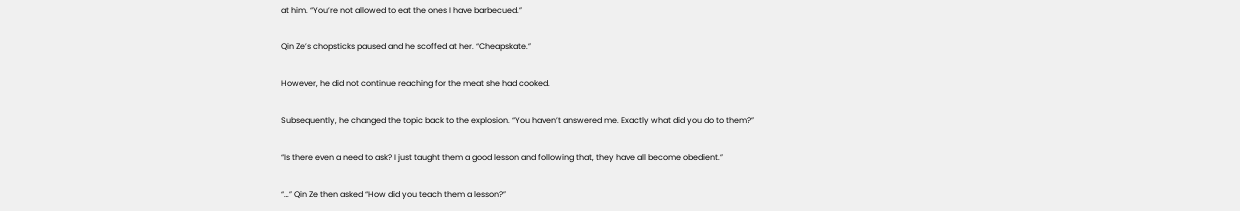at him. “You’re not allowed to eat the ones I have barbecued.”

Qin Ze’s chopsticks paused and he scoffed at her. “Cheapskate.”

However, he did not continue reaching for the meat she had cooked.

Subsequently, he changed the topic back to the explosion. “You haven’t answered me. Exactly what did you do to them?”

“Is there even a need to ask? I just taught them a good lesson and following that, they have all become obedient.”

“…” Qin Ze then asked “How did you teach them a lesson?”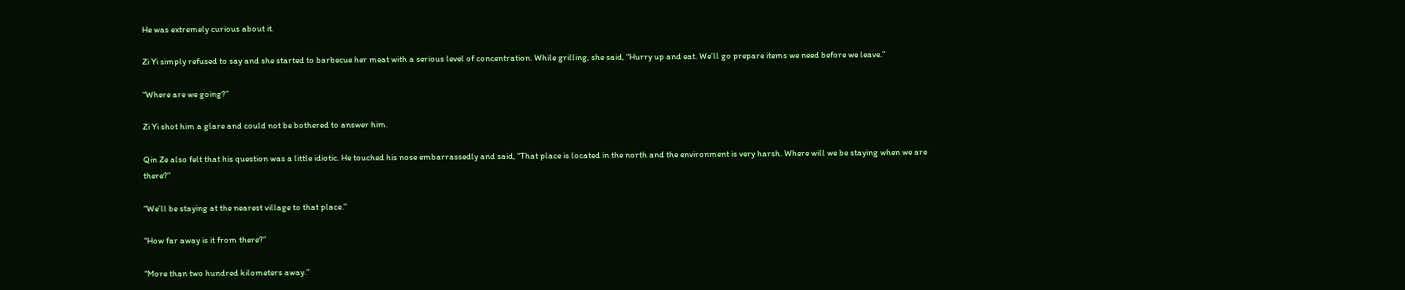He was extremely curious about it.

Zi Yi simply refused to say and she started to barbecue her meat with a serious level of concentration. While grilling, she said, “Hurry up and eat. We’ll go prepare items we need before we leave.”

“Where are we going?”

Zi Yi shot him a glare and could not be bothered to answer him.

Qin Ze also felt that his question was a little idiotic. He touched his nose embarrassedly and said, “That place is located in the north and the environment is very harsh. Where will we be staying when we are there?”

“We’ll be staying at the nearest village to that place.”

“How far away is it from there?”

“More than two hundred kilometers away.”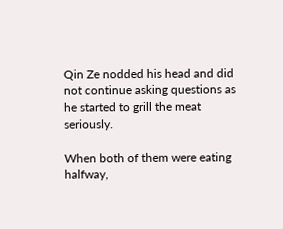Qin Ze nodded his head and did not continue asking questions as he started to grill the meat seriously.

When both of them were eating halfway,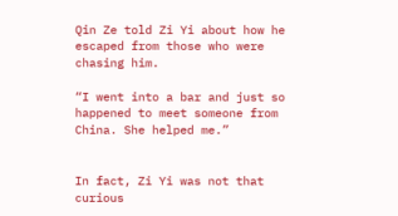Qin Ze told Zi Yi about how he escaped from those who were chasing him.

“I went into a bar and just so happened to meet someone from China. She helped me.”


In fact, Zi Yi was not that curious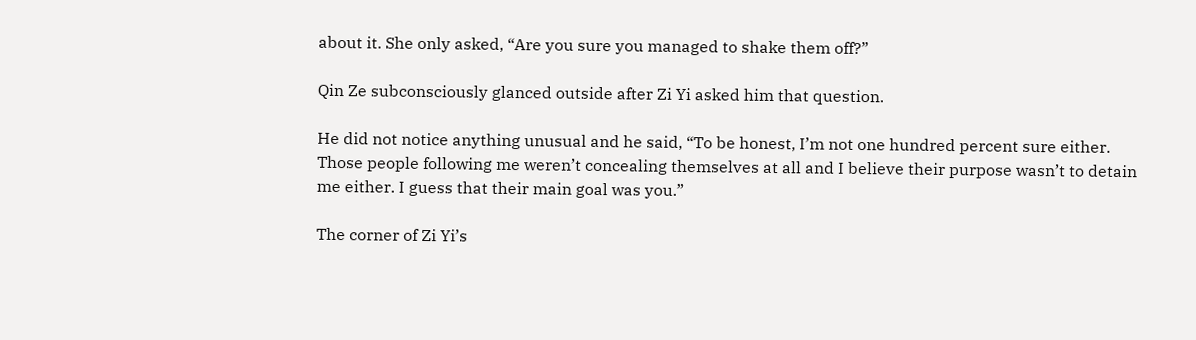about it. She only asked, “Are you sure you managed to shake them off?”

Qin Ze subconsciously glanced outside after Zi Yi asked him that question.

He did not notice anything unusual and he said, “To be honest, I’m not one hundred percent sure either. Those people following me weren’t concealing themselves at all and I believe their purpose wasn’t to detain me either. I guess that their main goal was you.”

The corner of Zi Yi’s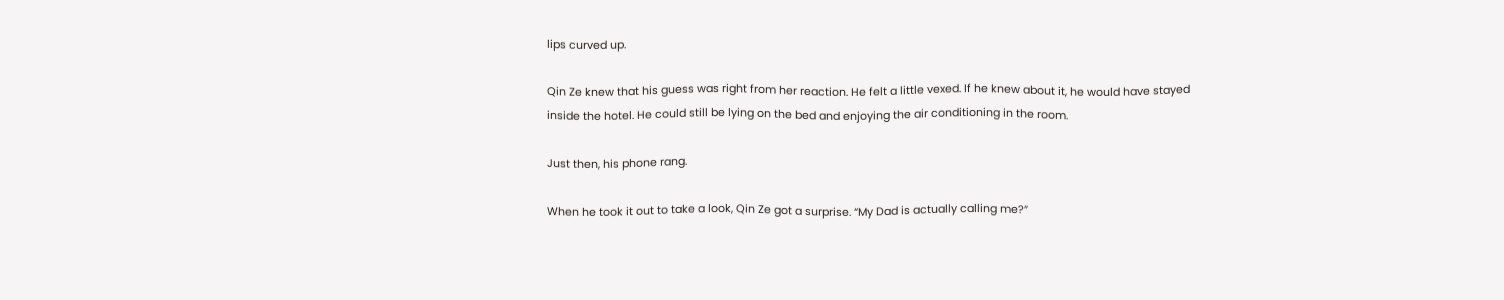lips curved up.

Qin Ze knew that his guess was right from her reaction. He felt a little vexed. If he knew about it, he would have stayed inside the hotel. He could still be lying on the bed and enjoying the air conditioning in the room.

Just then, his phone rang.

When he took it out to take a look, Qin Ze got a surprise. “My Dad is actually calling me?”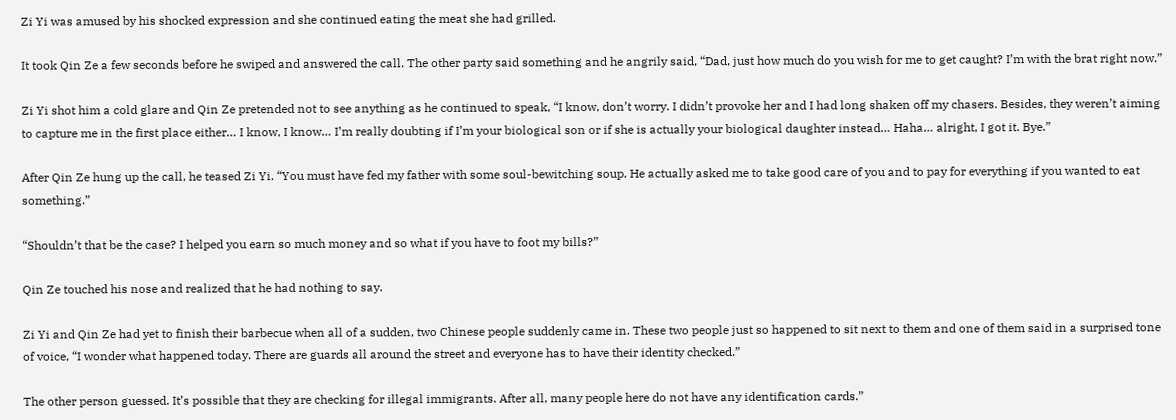Zi Yi was amused by his shocked expression and she continued eating the meat she had grilled.

It took Qin Ze a few seconds before he swiped and answered the call. The other party said something and he angrily said, “Dad, just how much do you wish for me to get caught? I’m with the brat right now.”

Zi Yi shot him a cold glare and Qin Ze pretended not to see anything as he continued to speak, “I know, don’t worry. I didn’t provoke her and I had long shaken off my chasers. Besides, they weren’t aiming to capture me in the first place either… I know, I know… I’m really doubting if I’m your biological son or if she is actually your biological daughter instead… Haha… alright, I got it. Bye.”

After Qin Ze hung up the call, he teased Zi Yi. “You must have fed my father with some soul-bewitching soup. He actually asked me to take good care of you and to pay for everything if you wanted to eat something.”

“Shouldn’t that be the case? I helped you earn so much money and so what if you have to foot my bills?”

Qin Ze touched his nose and realized that he had nothing to say.

Zi Yi and Qin Ze had yet to finish their barbecue when all of a sudden, two Chinese people suddenly came in. These two people just so happened to sit next to them and one of them said in a surprised tone of voice, “I wonder what happened today. There are guards all around the street and everyone has to have their identity checked.”

The other person guessed. It’s possible that they are checking for illegal immigrants. After all, many people here do not have any identification cards.”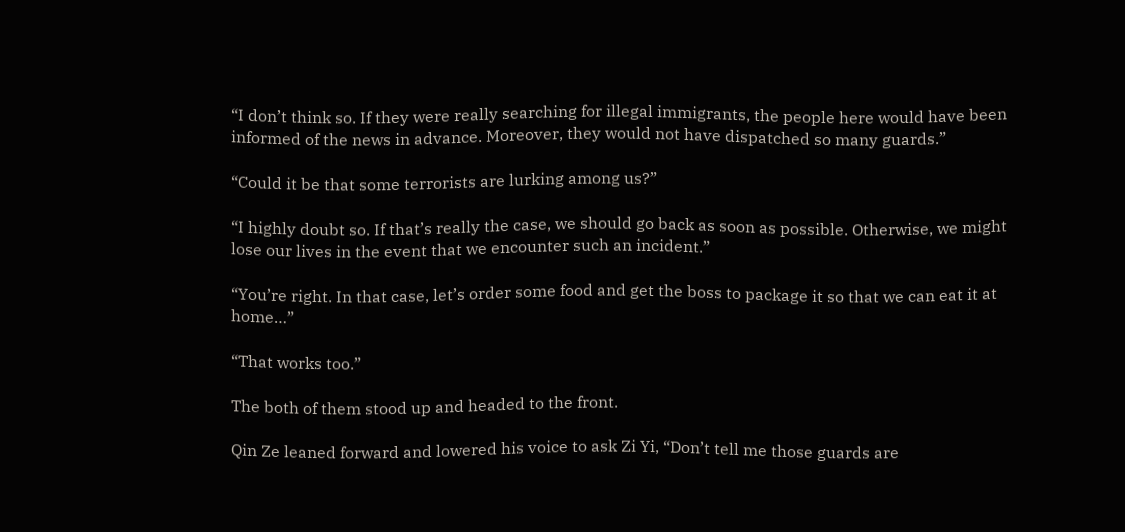“I don’t think so. If they were really searching for illegal immigrants, the people here would have been informed of the news in advance. Moreover, they would not have dispatched so many guards.”

“Could it be that some terrorists are lurking among us?”

“I highly doubt so. If that’s really the case, we should go back as soon as possible. Otherwise, we might lose our lives in the event that we encounter such an incident.”

“You’re right. In that case, let’s order some food and get the boss to package it so that we can eat it at home…”

“That works too.”

The both of them stood up and headed to the front.

Qin Ze leaned forward and lowered his voice to ask Zi Yi, “Don’t tell me those guards are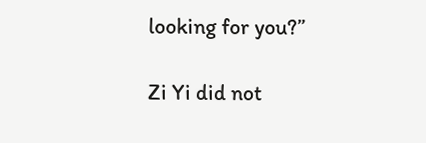looking for you?”

Zi Yi did not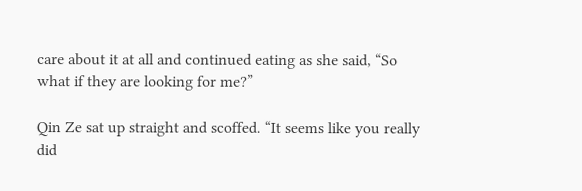care about it at all and continued eating as she said, “So what if they are looking for me?”

Qin Ze sat up straight and scoffed. “It seems like you really did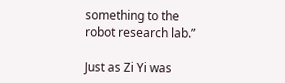something to the robot research lab.”

Just as Zi Yi was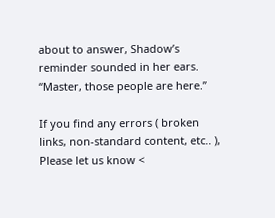about to answer, Shadow’s reminder sounded in her ears. “Master, those people are here.”

If you find any errors ( broken links, non-standard content, etc.. ), Please let us know <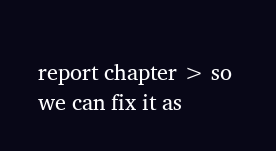report chapter > so we can fix it as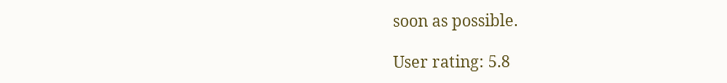soon as possible.

User rating: 5.8